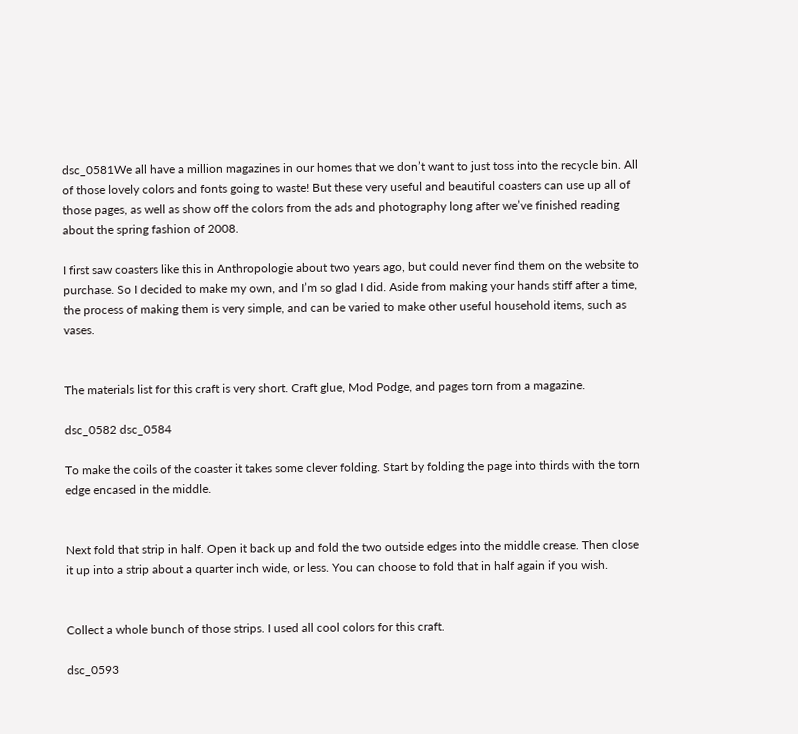dsc_0581We all have a million magazines in our homes that we don’t want to just toss into the recycle bin. All of those lovely colors and fonts going to waste! But these very useful and beautiful coasters can use up all of those pages, as well as show off the colors from the ads and photography long after we’ve finished reading about the spring fashion of 2008.

I first saw coasters like this in Anthropologie about two years ago, but could never find them on the website to purchase. So I decided to make my own, and I’m so glad I did. Aside from making your hands stiff after a time, the process of making them is very simple, and can be varied to make other useful household items, such as vases.


The materials list for this craft is very short. Craft glue, Mod Podge, and pages torn from a magazine.

dsc_0582 dsc_0584

To make the coils of the coaster it takes some clever folding. Start by folding the page into thirds with the torn edge encased in the middle.


Next fold that strip in half. Open it back up and fold the two outside edges into the middle crease. Then close it up into a strip about a quarter inch wide, or less. You can choose to fold that in half again if you wish.


Collect a whole bunch of those strips. I used all cool colors for this craft.

dsc_0593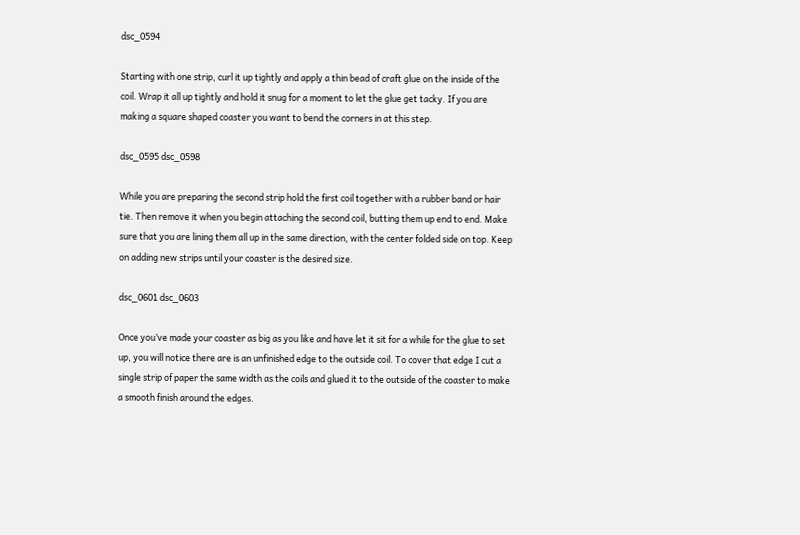dsc_0594

Starting with one strip, curl it up tightly and apply a thin bead of craft glue on the inside of the coil. Wrap it all up tightly and hold it snug for a moment to let the glue get tacky. If you are making a square shaped coaster you want to bend the corners in at this step.

dsc_0595 dsc_0598

While you are preparing the second strip hold the first coil together with a rubber band or hair tie. Then remove it when you begin attaching the second coil, butting them up end to end. Make sure that you are lining them all up in the same direction, with the center folded side on top. Keep on adding new strips until your coaster is the desired size.

dsc_0601 dsc_0603

Once you’ve made your coaster as big as you like and have let it sit for a while for the glue to set up, you will notice there are is an unfinished edge to the outside coil. To cover that edge I cut a single strip of paper the same width as the coils and glued it to the outside of the coaster to make a smooth finish around the edges.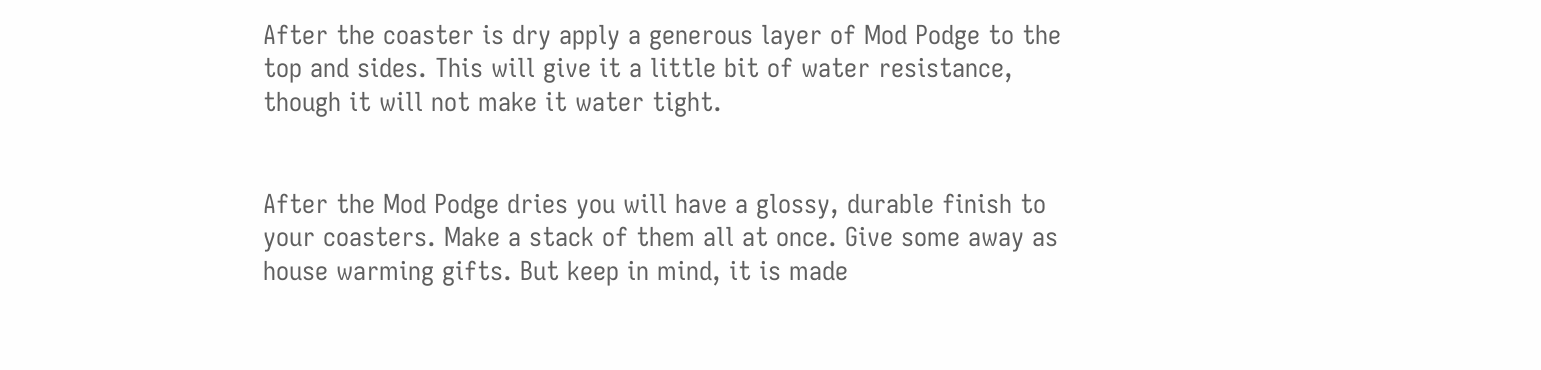After the coaster is dry apply a generous layer of Mod Podge to the top and sides. This will give it a little bit of water resistance, though it will not make it water tight.


After the Mod Podge dries you will have a glossy, durable finish to your coasters. Make a stack of them all at once. Give some away as house warming gifts. But keep in mind, it is made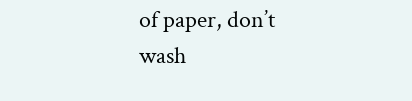of paper, don’t wash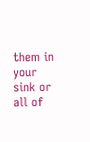them in your sink or all of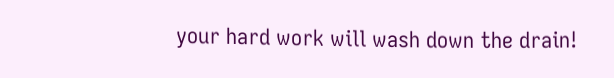your hard work will wash down the drain!